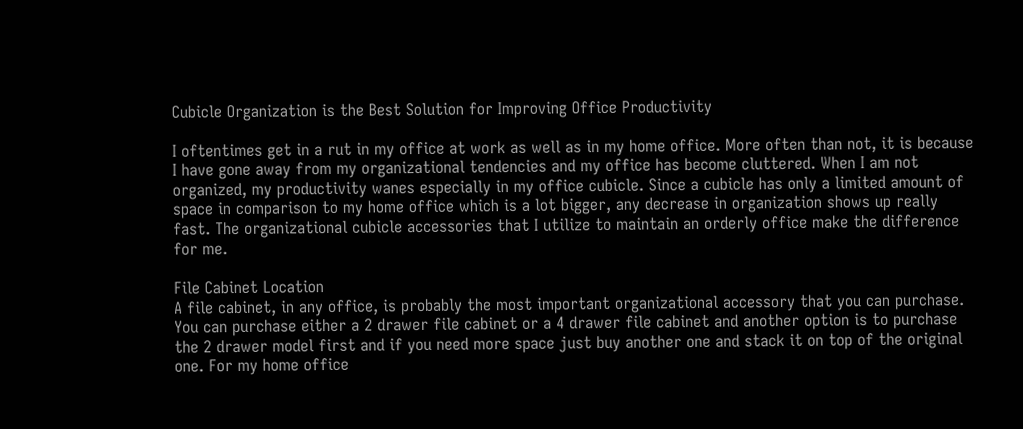Cubicle Organization is the Best Solution for Improving Office Productivity

I oftentimes get in a rut in my office at work as well as in my home office. More often than not, it is because I have gone away from my organizational tendencies and my office has become cluttered. When I am not organized, my productivity wanes especially in my office cubicle. Since a cubicle has only a limited amount of space in comparison to my home office which is a lot bigger, any decrease in organization shows up really fast. The organizational cubicle accessories that I utilize to maintain an orderly office make the difference for me.

File Cabinet Location
A file cabinet, in any office, is probably the most important organizational accessory that you can purchase. You can purchase either a 2 drawer file cabinet or a 4 drawer file cabinet and another option is to purchase the 2 drawer model first and if you need more space just buy another one and stack it on top of the original one. For my home office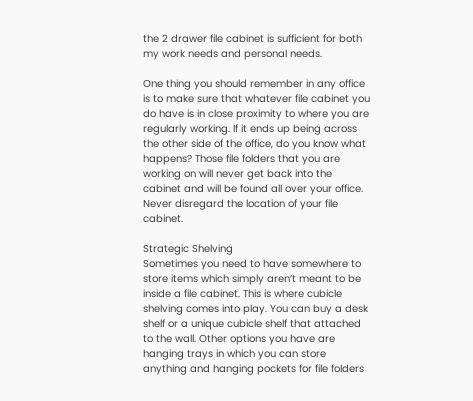the 2 drawer file cabinet is sufficient for both my work needs and personal needs.

One thing you should remember in any office is to make sure that whatever file cabinet you do have is in close proximity to where you are regularly working. If it ends up being across the other side of the office, do you know what happens? Those file folders that you are working on will never get back into the cabinet and will be found all over your office. Never disregard the location of your file cabinet.

Strategic Shelving
Sometimes you need to have somewhere to store items which simply aren’t meant to be inside a file cabinet. This is where cubicle shelving comes into play. You can buy a desk shelf or a unique cubicle shelf that attached to the wall. Other options you have are hanging trays in which you can store anything and hanging pockets for file folders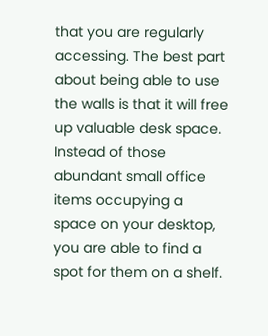that you are regularly accessing. The best part about being able to use the walls is that it will free up valuable desk space. Instead of those abundant small office items occupying a space on your desktop, you are able to find a spot for them on a shelf.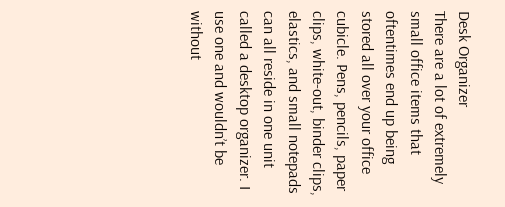Desk Organizer
There are a lot of extremely small office items that oftentimes end up being stored all over your office cubicle. Pens, pencils, paper clips, white-out, binder clips, elastics, and small notepads can all reside in one unit called a desktop organizer. I use one and wouldn’t be without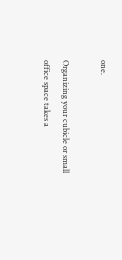one.

Organizing your cubicle or small office space takes a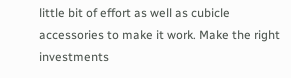little bit of effort as well as cubicle accessories to make it work. Make the right investments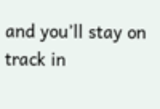and you’ll stay on track in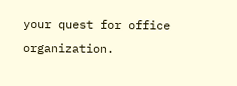your quest for office organization.